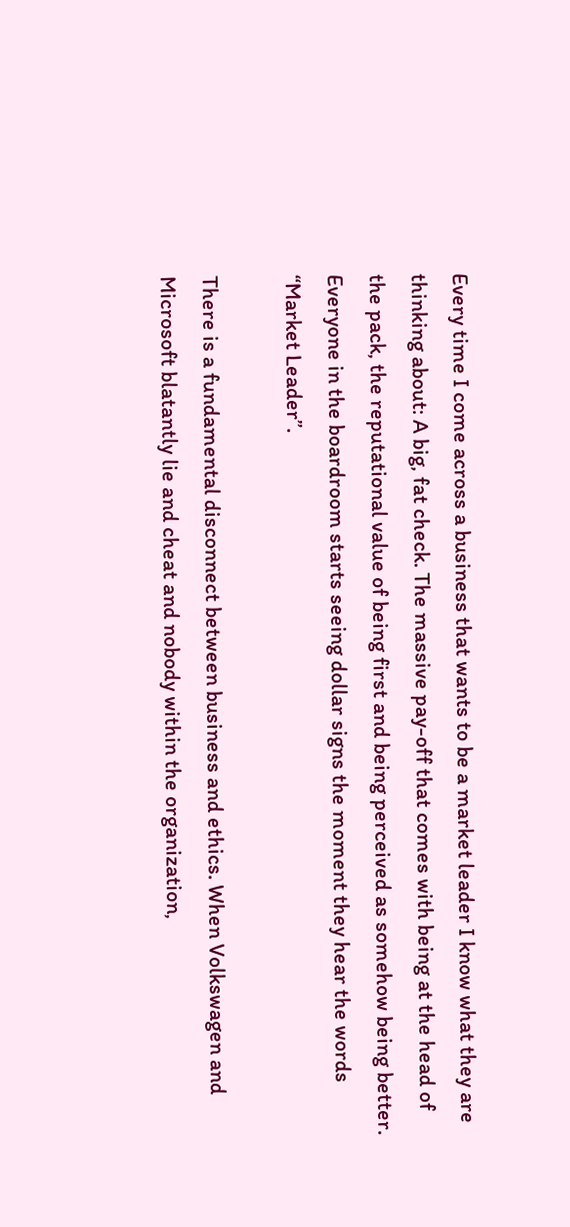Every time I come across a business that wants to be a market leader I know what they are thinking about: A big, fat check. The massive pay-off that comes with being at the head of the pack, the reputational value of being first and being perceived as somehow being better. Everyone in the boardroom starts seeing dollar signs the moment they hear the words “Market Leader”.

There is a fundamental disconnect between business and ethics. When Volkswagen and Microsoft blatantly lie and cheat and nobody within the organization,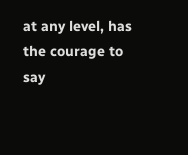at any level, has the courage to say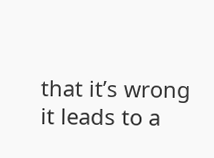that it’s wrong it leads to a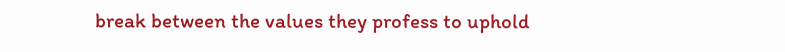break between the values they profess to uphold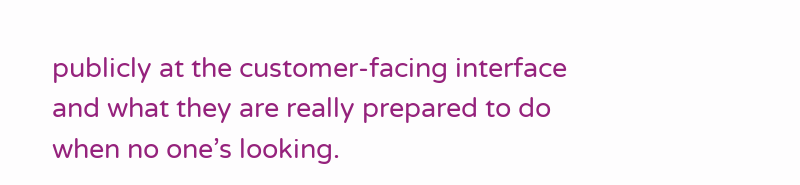publicly at the customer-facing interface and what they are really prepared to do when no one’s looking.